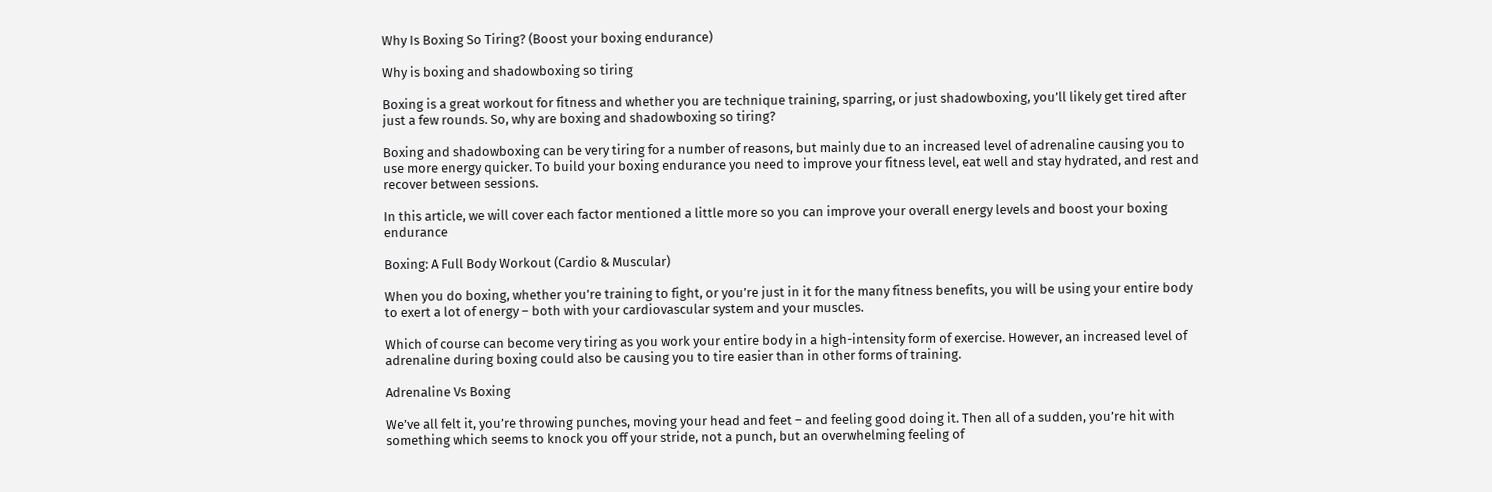Why Is Boxing So Tiring? (Boost your boxing endurance)

Why is boxing and shadowboxing so tiring

Boxing is a great workout for fitness and whether you are technique training, sparring, or just shadowboxing, you’ll likely get tired after just a few rounds. So, why are boxing and shadowboxing so tiring?

Boxing and shadowboxing can be very tiring for a number of reasons, but mainly due to an increased level of adrenaline causing you to use more energy quicker. To build your boxing endurance you need to improve your fitness level, eat well and stay hydrated, and rest and recover between sessions.

In this article, we will cover each factor mentioned a little more so you can improve your overall energy levels and boost your boxing endurance

Boxing: A Full Body Workout (Cardio & Muscular)

When you do boxing, whether you’re training to fight, or you’re just in it for the many fitness benefits, you will be using your entire body to exert a lot of energy – both with your cardiovascular system and your muscles.

Which of course can become very tiring as you work your entire body in a high-intensity form of exercise. However, an increased level of adrenaline during boxing could also be causing you to tire easier than in other forms of training.

Adrenaline Vs Boxing

We’ve all felt it, you’re throwing punches, moving your head and feet – and feeling good doing it. Then all of a sudden, you’re hit with something which seems to knock you off your stride, not a punch, but an overwhelming feeling of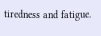tiredness and fatigue.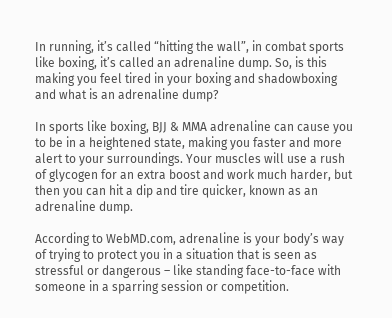In running, it’s called “hitting the wall”, in combat sports like boxing, it’s called an adrenaline dump. So, is this making you feel tired in your boxing and shadowboxing and what is an adrenaline dump?

In sports like boxing, BJJ & MMA adrenaline can cause you to be in a heightened state, making you faster and more alert to your surroundings. Your muscles will use a rush of glycogen for an extra boost and work much harder, but then you can hit a dip and tire quicker, known as an adrenaline dump.

According to WebMD.com, adrenaline is your body’s way of trying to protect you in a situation that is seen as stressful or dangerous – like standing face-to-face with someone in a sparring session or competition.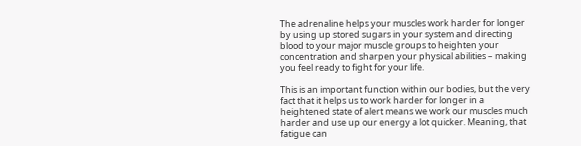The adrenaline helps your muscles work harder for longer by using up stored sugars in your system and directing blood to your major muscle groups to heighten your concentration and sharpen your physical abilities – making you feel ready to fight for your life.

This is an important function within our bodies, but the very fact that it helps us to work harder for longer in a heightened state of alert means we work our muscles much harder and use up our energy a lot quicker. Meaning, that fatigue can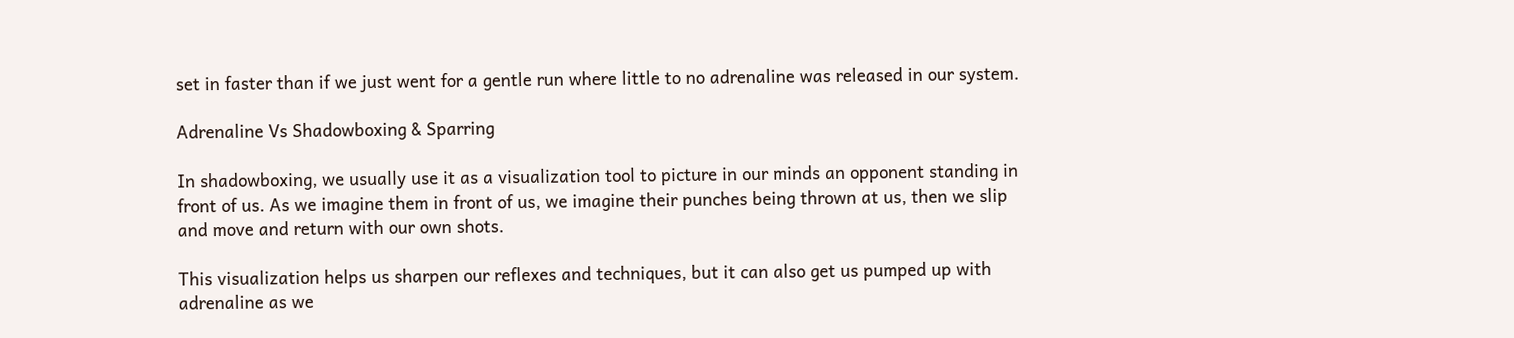set in faster than if we just went for a gentle run where little to no adrenaline was released in our system.

Adrenaline Vs Shadowboxing & Sparring

In shadowboxing, we usually use it as a visualization tool to picture in our minds an opponent standing in front of us. As we imagine them in front of us, we imagine their punches being thrown at us, then we slip and move and return with our own shots.

This visualization helps us sharpen our reflexes and techniques, but it can also get us pumped up with adrenaline as we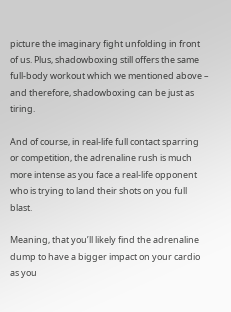picture the imaginary fight unfolding in front of us. Plus, shadowboxing still offers the same full-body workout which we mentioned above – and therefore, shadowboxing can be just as tiring.

And of course, in real-life full contact sparring or competition, the adrenaline rush is much more intense as you face a real-life opponent who is trying to land their shots on you full blast.

Meaning, that you’ll likely find the adrenaline dump to have a bigger impact on your cardio as you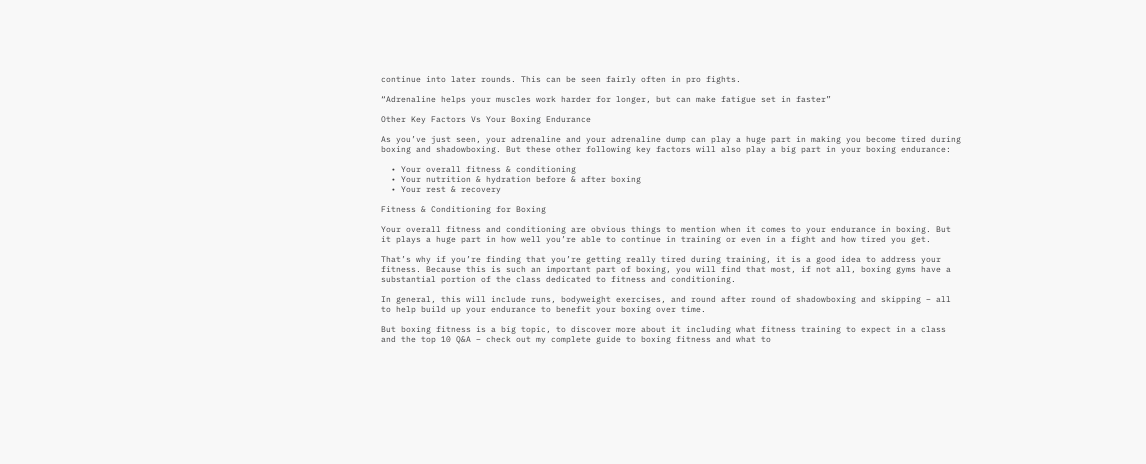continue into later rounds. This can be seen fairly often in pro fights.

“Adrenaline helps your muscles work harder for longer, but can make fatigue set in faster”

Other Key Factors Vs Your Boxing Endurance

As you’ve just seen, your adrenaline and your adrenaline dump can play a huge part in making you become tired during boxing and shadowboxing. But these other following key factors will also play a big part in your boxing endurance:

  • Your overall fitness & conditioning
  • Your nutrition & hydration before & after boxing
  • Your rest & recovery

Fitness & Conditioning for Boxing

Your overall fitness and conditioning are obvious things to mention when it comes to your endurance in boxing. But it plays a huge part in how well you’re able to continue in training or even in a fight and how tired you get.

That’s why if you’re finding that you’re getting really tired during training, it is a good idea to address your fitness. Because this is such an important part of boxing, you will find that most, if not all, boxing gyms have a substantial portion of the class dedicated to fitness and conditioning.

In general, this will include runs, bodyweight exercises, and round after round of shadowboxing and skipping – all to help build up your endurance to benefit your boxing over time.

But boxing fitness is a big topic, to discover more about it including what fitness training to expect in a class and the top 10 Q&A – check out my complete guide to boxing fitness and what to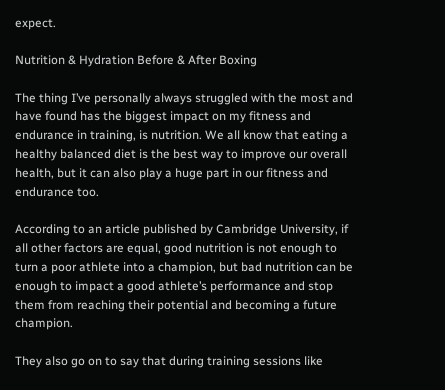expect.

Nutrition & Hydration Before & After Boxing

The thing I’ve personally always struggled with the most and have found has the biggest impact on my fitness and endurance in training, is nutrition. We all know that eating a healthy balanced diet is the best way to improve our overall health, but it can also play a huge part in our fitness and endurance too.

According to an article published by Cambridge University, if all other factors are equal, good nutrition is not enough to turn a poor athlete into a champion, but bad nutrition can be enough to impact a good athlete’s performance and stop them from reaching their potential and becoming a future champion.

They also go on to say that during training sessions like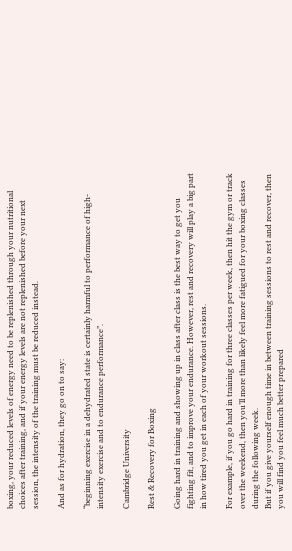boxing, your reduced levels of energy need to be replenished through your nutritional choices after training, and if your energy levels are not replenished before your next session, the intensity of the training must be reduced instead.

And as for hydration, they go on to say:

“beginning exercise in a dehydrated state is certainly harmful to performance of high-intensity exercise and to endurance performance”.

Cambridge University

Rest & Recovery for Boxing

Going hard in training and showing up in class after class is the best way to get you fighting fit, and to improve your endurance. However, rest and recovery will play a big part in how tired you get in each of your workout sessions.

For example, if you go hard in training for three classes per week, then hit the gym or track over the weekend, then you’ll more than likely feel more fatigued for your boxing classes during the following week.
But if you give yourself enough time in between training sessions to rest and recover, then you will find you feel much better prepared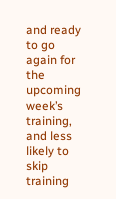and ready to go again for the upcoming week’s training, and less likely to skip training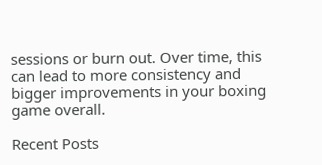sessions or burn out. Over time, this can lead to more consistency and bigger improvements in your boxing game overall.

Recent Posts